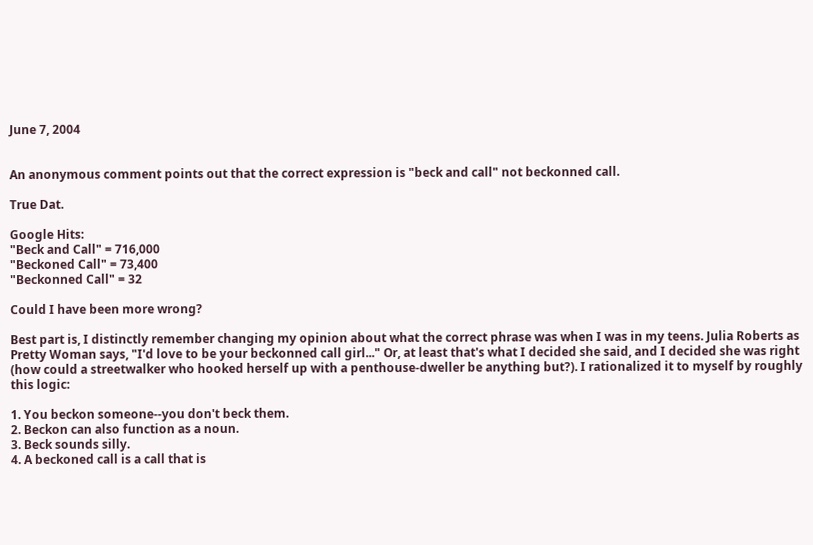June 7, 2004


An anonymous comment points out that the correct expression is "beck and call" not beckonned call.

True Dat.

Google Hits:
"Beck and Call" = 716,000
"Beckoned Call" = 73,400
"Beckonned Call" = 32

Could I have been more wrong?

Best part is, I distinctly remember changing my opinion about what the correct phrase was when I was in my teens. Julia Roberts as Pretty Woman says, "I'd love to be your beckonned call girl..." Or, at least that's what I decided she said, and I decided she was right (how could a streetwalker who hooked herself up with a penthouse-dweller be anything but?). I rationalized it to myself by roughly this logic:

1. You beckon someone--you don't beck them.
2. Beckon can also function as a noun.
3. Beck sounds silly.
4. A beckoned call is a call that is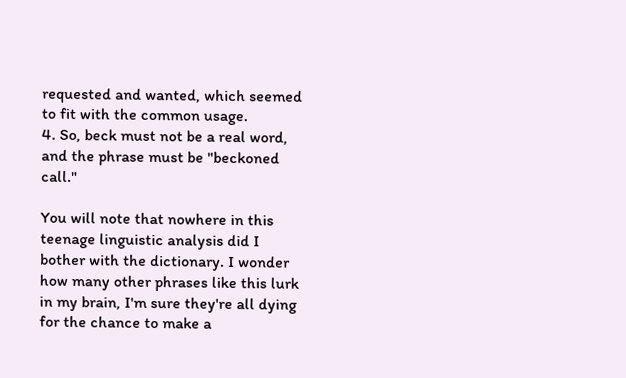requested and wanted, which seemed to fit with the common usage.
4. So, beck must not be a real word, and the phrase must be "beckoned call."

You will note that nowhere in this teenage linguistic analysis did I bother with the dictionary. I wonder how many other phrases like this lurk in my brain, I'm sure they're all dying for the chance to make a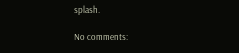splash.

No comments: